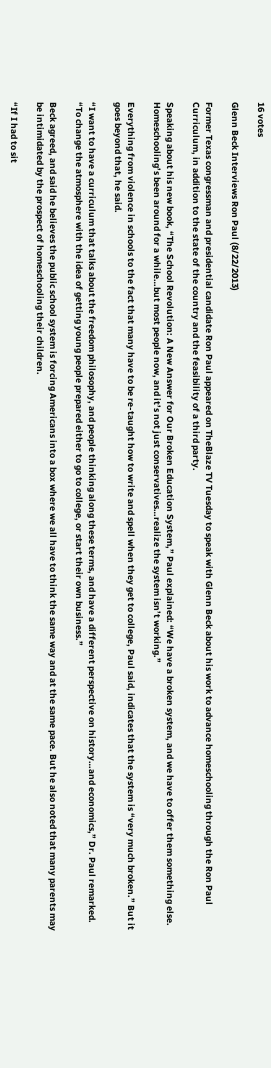16 votes

Glenn Beck Interviews Ron Paul (8/22/2013)

Former Texas congressman and presidential candidate Ron Paul appeared on TheBlaze TV Tuesday to speak with Glenn Beck about his work to advance homeschooling through the Ron Paul Curriculum, in addition to the state of the country and the feasibility of a third party.

Speaking about his new book, “The School Revolution: A New Answer for Our Broken Education System,” Paul explained: “We have a broken system, and we have to offer them something else. Homeschooling’s been around for a while…but most people now, and it’s not just conservatives…realize the system isn’t working.”

Everything from violence in schools to the fact that many have to be re-taught how to write and spell when they get to college, Paul said, indicates that the system is “very much broken.” But it goes beyond that, he said.

“I want to have a curriculum that talks about the freedom philosophy, and people thinking along these terms, and have a different perspective on history…and economics,” Dr. Paul remarked. “To change the atmosphere with the idea of getting young people prepared either to go to college, or start their own business.”

Beck agreed, and said he believes the public school system is forcing Americans into a box where we all have to think the same way and at the same pace. But he also noted that many parents may be intimidated by the prospect of homeschooling their children.

“If I had to sit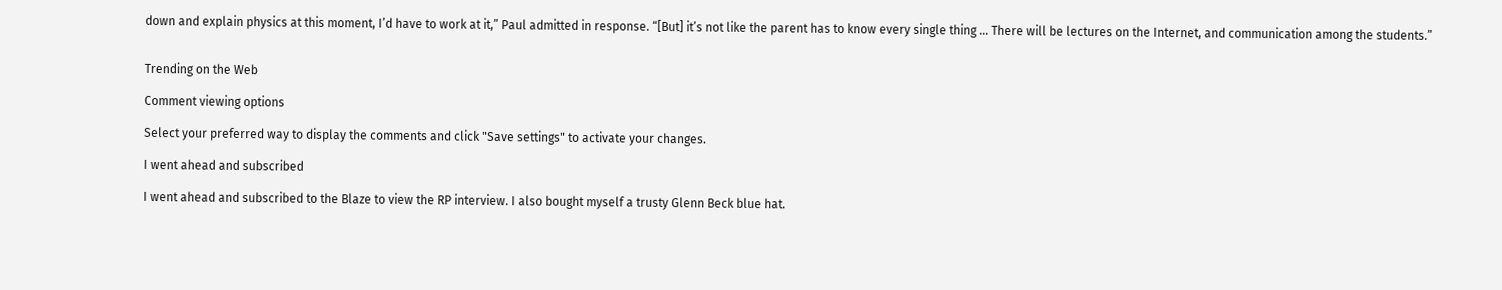down and explain physics at this moment, I’d have to work at it,” Paul admitted in response. “[But] it’s not like the parent has to know every single thing … There will be lectures on the Internet, and communication among the students.”


Trending on the Web

Comment viewing options

Select your preferred way to display the comments and click "Save settings" to activate your changes.

I went ahead and subscribed

I went ahead and subscribed to the Blaze to view the RP interview. I also bought myself a trusty Glenn Beck blue hat.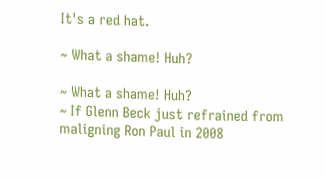It's a red hat.

~ What a shame! Huh?

~ What a shame! Huh?
~ If Glenn Beck just refrained from maligning Ron Paul in 2008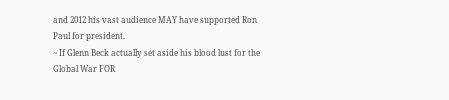and 2012 his vast audience MAY have supported Ron Paul for president.
~ If Glenn Beck actually set aside his blood lust for the Global War FOR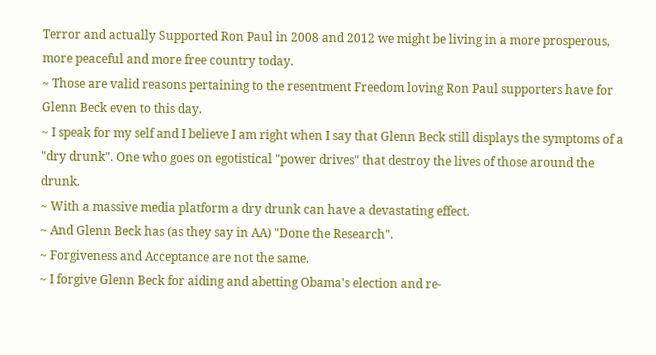Terror and actually Supported Ron Paul in 2008 and 2012 we might be living in a more prosperous, more peaceful and more free country today.
~ Those are valid reasons pertaining to the resentment Freedom loving Ron Paul supporters have for Glenn Beck even to this day.
~ I speak for my self and I believe I am right when I say that Glenn Beck still displays the symptoms of a "dry drunk". One who goes on egotistical "power drives" that destroy the lives of those around the drunk.
~ With a massive media platform a dry drunk can have a devastating effect.
~ And Glenn Beck has (as they say in AA) "Done the Research".
~ Forgiveness and Acceptance are not the same.
~ I forgive Glenn Beck for aiding and abetting Obama's election and re-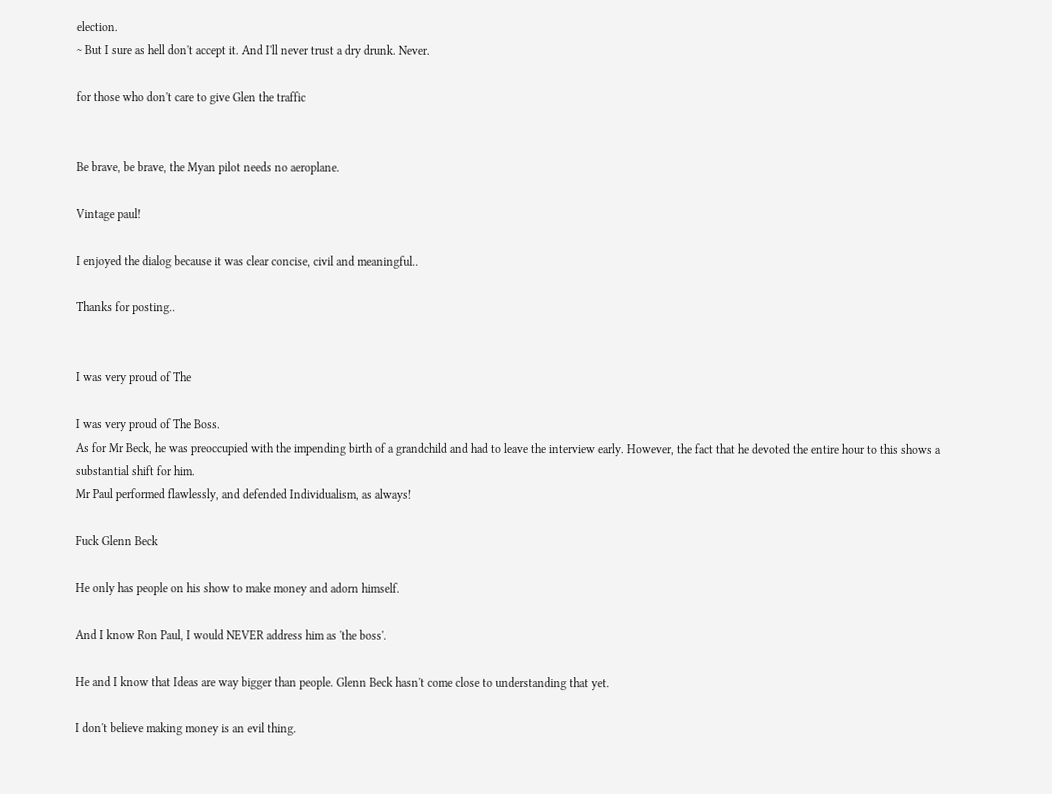election.
~ But I sure as hell don't accept it. And I'll never trust a dry drunk. Never.

for those who don't care to give Glen the traffic


Be brave, be brave, the Myan pilot needs no aeroplane.

Vintage paul!

I enjoyed the dialog because it was clear concise, civil and meaningful..

Thanks for posting..


I was very proud of The

I was very proud of The Boss.
As for Mr Beck, he was preoccupied with the impending birth of a grandchild and had to leave the interview early. However, the fact that he devoted the entire hour to this shows a substantial shift for him.
Mr Paul performed flawlessly, and defended Individualism, as always!

Fuck Glenn Beck

He only has people on his show to make money and adorn himself.

And I know Ron Paul, I would NEVER address him as 'the boss'.

He and I know that Ideas are way bigger than people. Glenn Beck hasn't come close to understanding that yet.

I don't believe making money is an evil thing.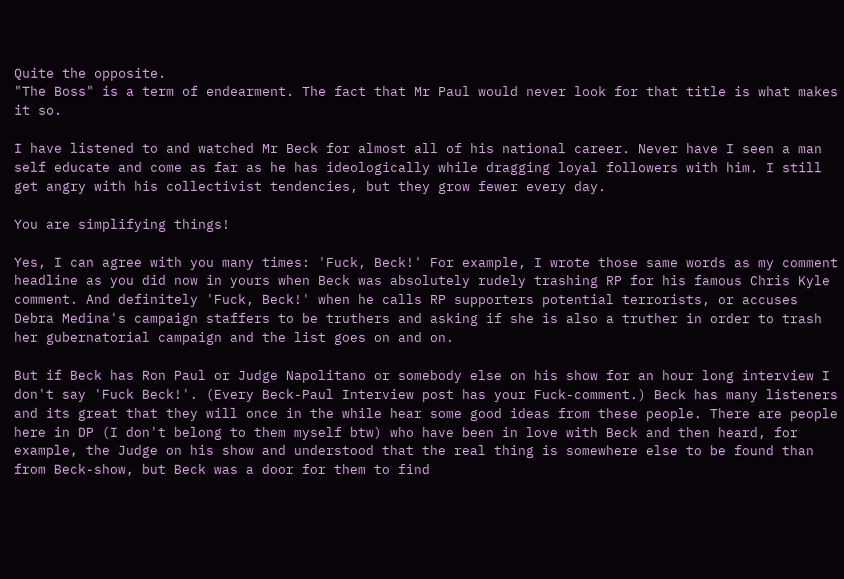Quite the opposite.
"The Boss" is a term of endearment. The fact that Mr Paul would never look for that title is what makes it so.

I have listened to and watched Mr Beck for almost all of his national career. Never have I seen a man self educate and come as far as he has ideologically while dragging loyal followers with him. I still get angry with his collectivist tendencies, but they grow fewer every day.

You are simplifying things!

Yes, I can agree with you many times: 'Fuck, Beck!' For example, I wrote those same words as my comment headline as you did now in yours when Beck was absolutely rudely trashing RP for his famous Chris Kyle comment. And definitely 'Fuck, Beck!' when he calls RP supporters potential terrorists, or accuses Debra Medina's campaign staffers to be truthers and asking if she is also a truther in order to trash her gubernatorial campaign and the list goes on and on.

But if Beck has Ron Paul or Judge Napolitano or somebody else on his show for an hour long interview I don't say 'Fuck Beck!'. (Every Beck-Paul Interview post has your Fuck-comment.) Beck has many listeners and its great that they will once in the while hear some good ideas from these people. There are people here in DP (I don't belong to them myself btw) who have been in love with Beck and then heard, for example, the Judge on his show and understood that the real thing is somewhere else to be found than from Beck-show, but Beck was a door for them to find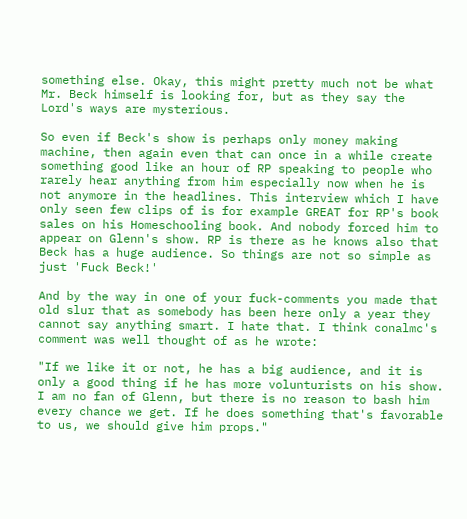something else. Okay, this might pretty much not be what Mr. Beck himself is looking for, but as they say the Lord's ways are mysterious.

So even if Beck's show is perhaps only money making machine, then again even that can once in a while create something good like an hour of RP speaking to people who rarely hear anything from him especially now when he is not anymore in the headlines. This interview which I have only seen few clips of is for example GREAT for RP's book sales on his Homeschooling book. And nobody forced him to appear on Glenn's show. RP is there as he knows also that Beck has a huge audience. So things are not so simple as just 'Fuck Beck!'

And by the way in one of your fuck-comments you made that old slur that as somebody has been here only a year they cannot say anything smart. I hate that. I think conalmc's comment was well thought of as he wrote:

"If we like it or not, he has a big audience, and it is only a good thing if he has more volunturists on his show.
I am no fan of Glenn, but there is no reason to bash him every chance we get. If he does something that's favorable to us, we should give him props."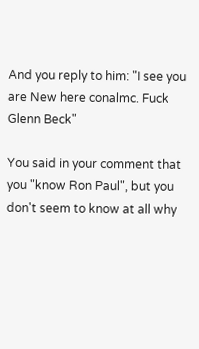And you reply to him: "I see you are New here conalmc. Fuck Glenn Beck"

You said in your comment that you "know Ron Paul", but you don't seem to know at all why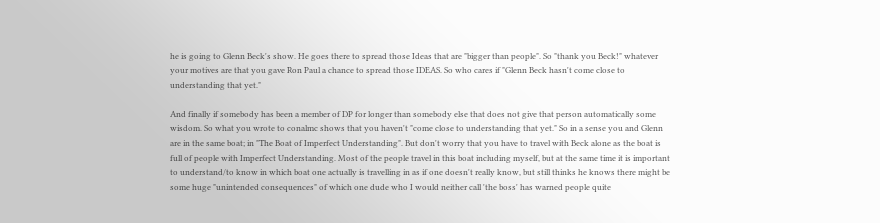he is going to Glenn Beck's show. He goes there to spread those Ideas that are "bigger than people". So "thank you Beck!" whatever your motives are that you gave Ron Paul a chance to spread those IDEAS. So who cares if "Glenn Beck hasn't come close to understanding that yet."

And finally if somebody has been a member of DP for longer than somebody else that does not give that person automatically some wisdom. So what you wrote to conalmc shows that you haven't "come close to understanding that yet." So in a sense you and Glenn are in the same boat; in "The Boat of Imperfect Understanding". But don't worry that you have to travel with Beck alone as the boat is full of people with Imperfect Understanding. Most of the people travel in this boat including myself, but at the same time it is important to understand/to know in which boat one actually is travelling in as if one doesn't really know, but still thinks he knows there might be some huge "unintended consequences" of which one dude who I would neither call 'the boss' has warned people quite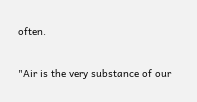often.

"Air is the very substance of our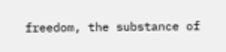freedom, the substance of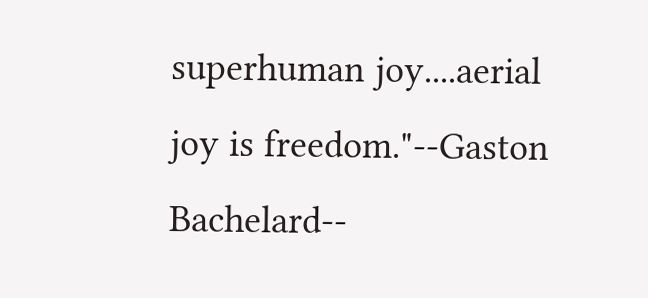superhuman joy....aerial joy is freedom."--Gaston Bachelard--